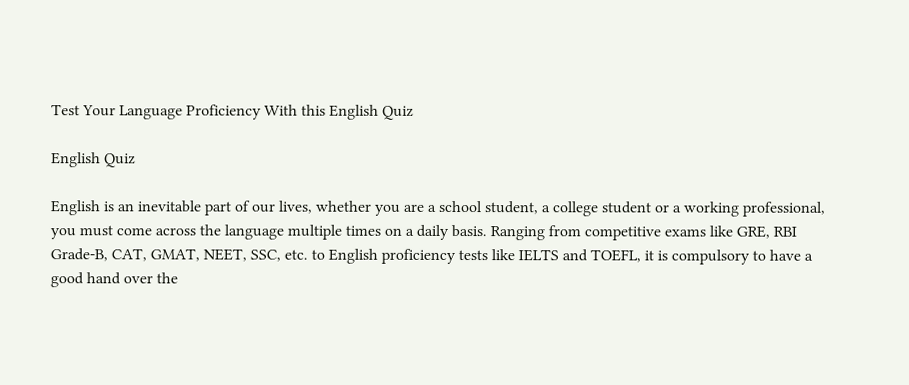Test Your Language Proficiency With this English Quiz

English Quiz

English is an inevitable part of our lives, whether you are a school student, a college student or a working professional, you must come across the language multiple times on a daily basis. Ranging from competitive exams like GRE, RBI Grade-B, CAT, GMAT, NEET, SSC, etc. to English proficiency tests like IELTS and TOEFL, it is compulsory to have a good hand over the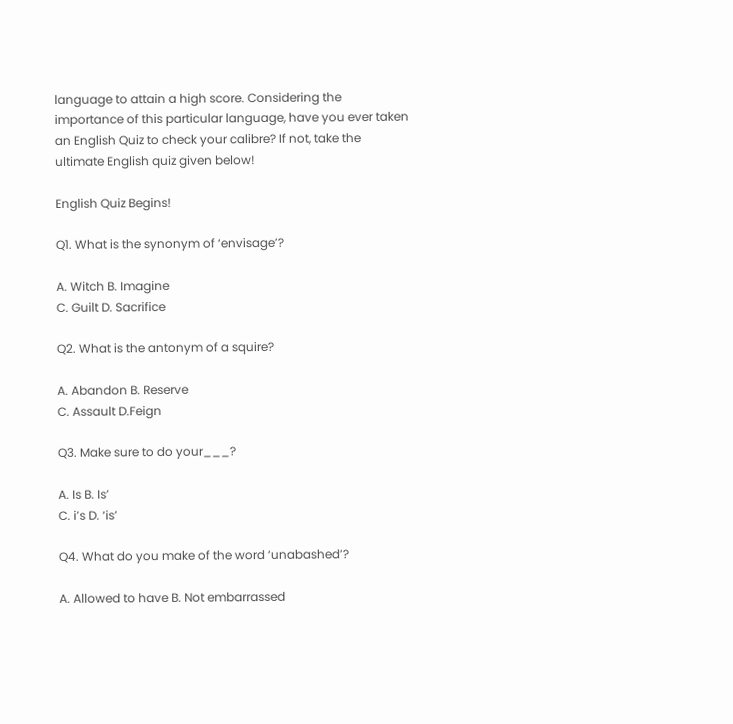language to attain a high score. Considering the importance of this particular language, have you ever taken an English Quiz to check your calibre? If not, take the ultimate English quiz given below!

English Quiz Begins!

Q1. What is the synonym of ‘envisage’?

A. Witch B. Imagine
C. Guilt D. Sacrifice

Q2. What is the antonym of a squire?

A. Abandon B. Reserve
C. Assault D.Feign

Q3. Make sure to do your___?

A. Is B. Is’
C. i’s D. ‘is’

Q4. What do you make of the word ‘unabashed’?

A. Allowed to have B. Not embarrassed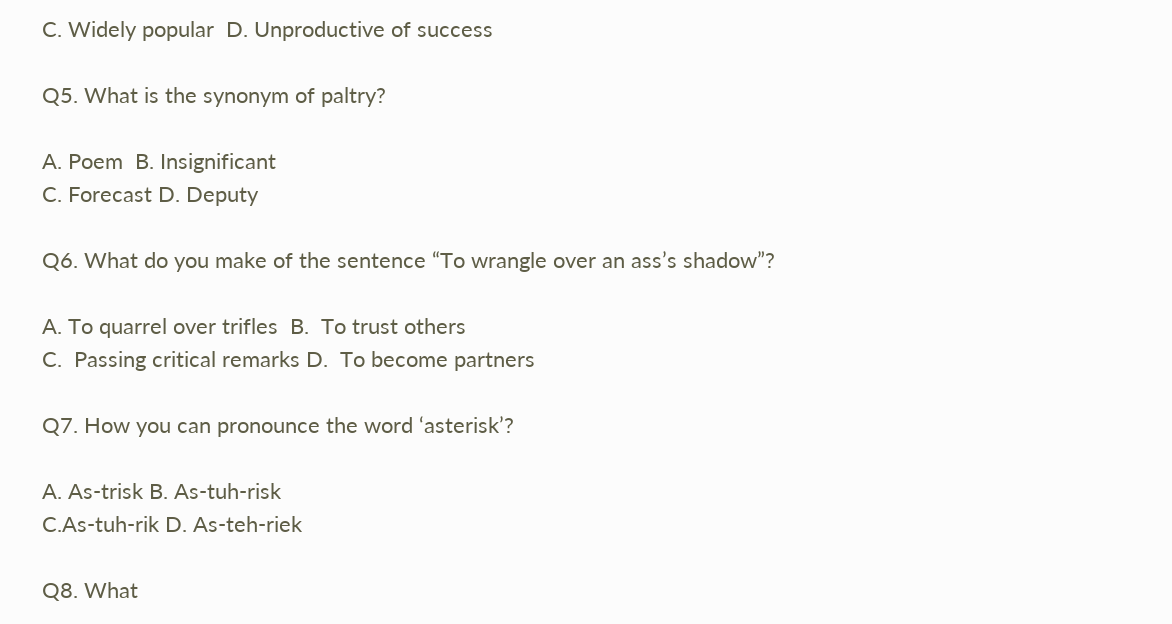C. Widely popular  D. Unproductive of success

Q5. What is the synonym of paltry?

A. Poem  B. Insignificant
C. Forecast D. Deputy

Q6. What do you make of the sentence “To wrangle over an ass’s shadow”?

A. To quarrel over trifles  B.  To trust others
C.  Passing critical remarks D.  To become partners

Q7. How you can pronounce the word ‘asterisk’?

A. As-trisk B. As-tuh-risk
C.As-tuh-rik D. As-teh-riek

Q8. What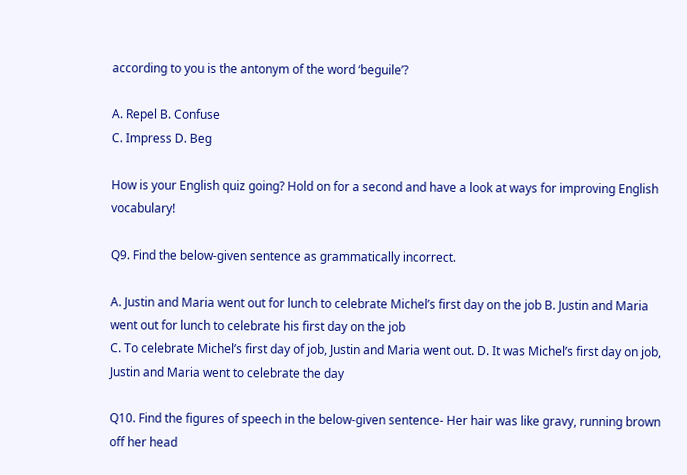according to you is the antonym of the word ‘beguile’?

A. Repel B. Confuse
C. Impress D. Beg

How is your English quiz going? Hold on for a second and have a look at ways for improving English vocabulary!

Q9. Find the below-given sentence as grammatically incorrect.

A. Justin and Maria went out for lunch to celebrate Michel’s first day on the job B. Justin and Maria went out for lunch to celebrate his first day on the job
C. To celebrate Michel’s first day of job, Justin and Maria went out. D. It was Michel’s first day on job, Justin and Maria went to celebrate the day

Q10. Find the figures of speech in the below-given sentence- Her hair was like gravy, running brown off her head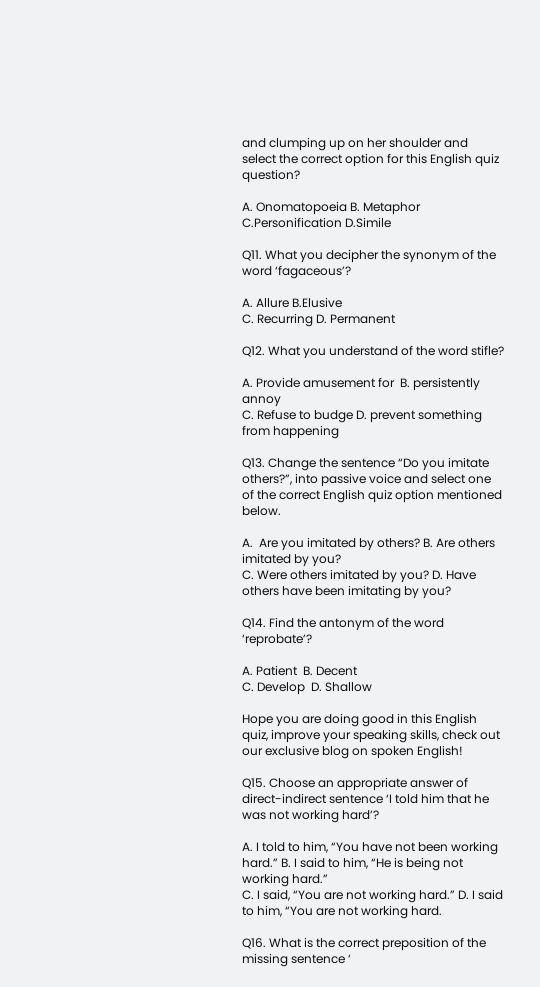and clumping up on her shoulder and select the correct option for this English quiz question?

A. Onomatopoeia B. Metaphor
C.Personification D.Simile

Q11. What you decipher the synonym of the word ‘fagaceous’?

A. Allure B.Elusive
C. Recurring D. Permanent

Q12. What you understand of the word stifle?

A. Provide amusement for  B. persistently annoy
C. Refuse to budge D. prevent something from happening

Q13. Change the sentence “Do you imitate others?”, into passive voice and select one of the correct English quiz option mentioned below.

A.  Are you imitated by others? B. Are others imitated by you?
C. Were others imitated by you? D. Have others have been imitating by you?

Q14. Find the antonym of the word ‘reprobate’?

A. Patient  B. Decent
C. Develop  D. Shallow

Hope you are doing good in this English quiz, improve your speaking skills, check out our exclusive blog on spoken English!

Q15. Choose an appropriate answer of direct-indirect sentence ‘I told him that he was not working hard’?

A. I told to him, “You have not been working hard.” B. I said to him, “He is being not working hard.”
C. I said, “You are not working hard.” D. I said to him, “You are not working hard.

Q16. What is the correct preposition of the missing sentence ‘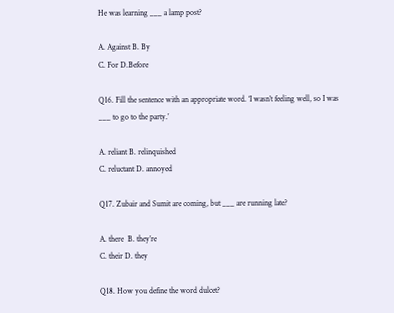He was learning ___ a lamp post?

A. Against B. By
C. For D.Before

Q16. Fill the sentence with an appropriate word. ‘I wasn’t feeling well, so I was ___ to go to the party.’

A. reliant B. relinquished
C. reluctant D. annoyed

Q17. Zubair and Sumit are coming, but ___ are running late?

A. there  B. they’re
C. their D. they

Q18. How you define the word dulcet?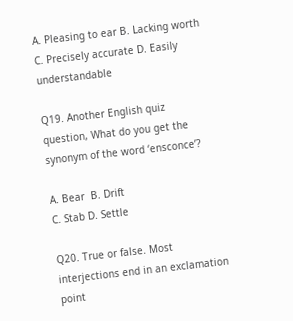A. Pleasing to ear B. Lacking worth
C. Precisely accurate D. Easily understandable

Q19. Another English quiz question, What do you get the synonym of the word ‘ensconce’?

A. Bear  B. Drift
C. Stab D. Settle

Q20. True or false. Most interjections end in an exclamation point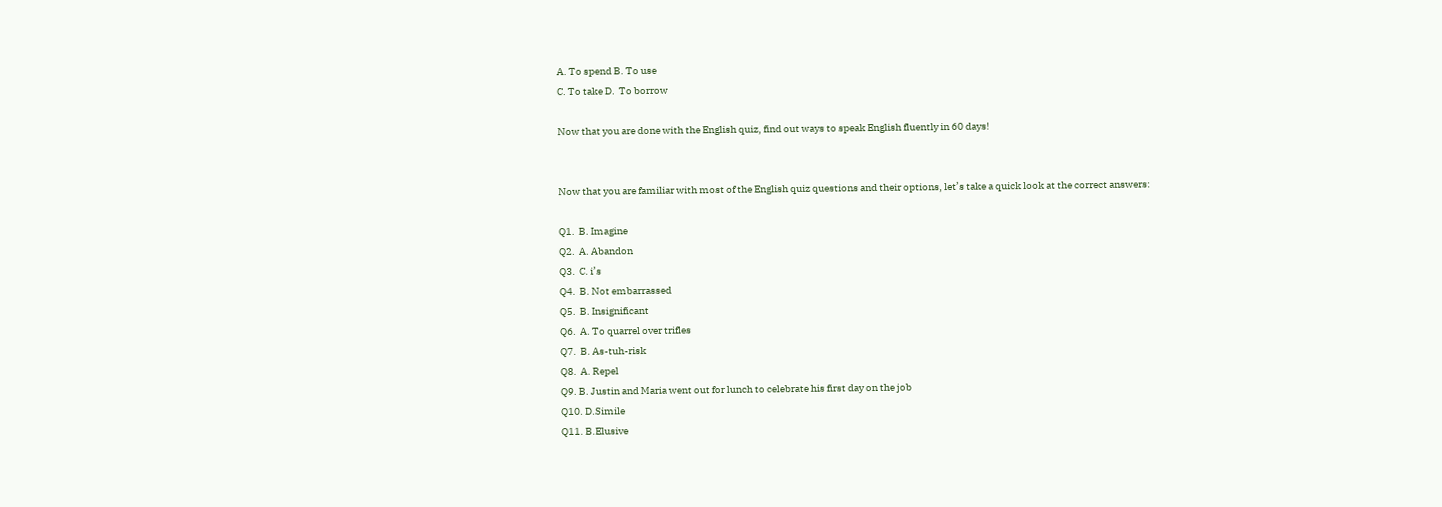A. To spend B. To use
C. To take D.  To borrow

Now that you are done with the English quiz, find out ways to speak English fluently in 60 days!


Now that you are familiar with most of the English quiz questions and their options, let’s take a quick look at the correct answers:

Q1.  B. Imagine
Q2.  A. Abandon
Q3.  C. i’s
Q4.  B. Not embarrassed
Q5.  B. Insignificant
Q6.  A. To quarrel over trifles
Q7.  B. As-tuh-risk
Q8.  A. Repel
Q9. B. Justin and Maria went out for lunch to celebrate his first day on the job
Q10. D.Simile
Q11. B.Elusive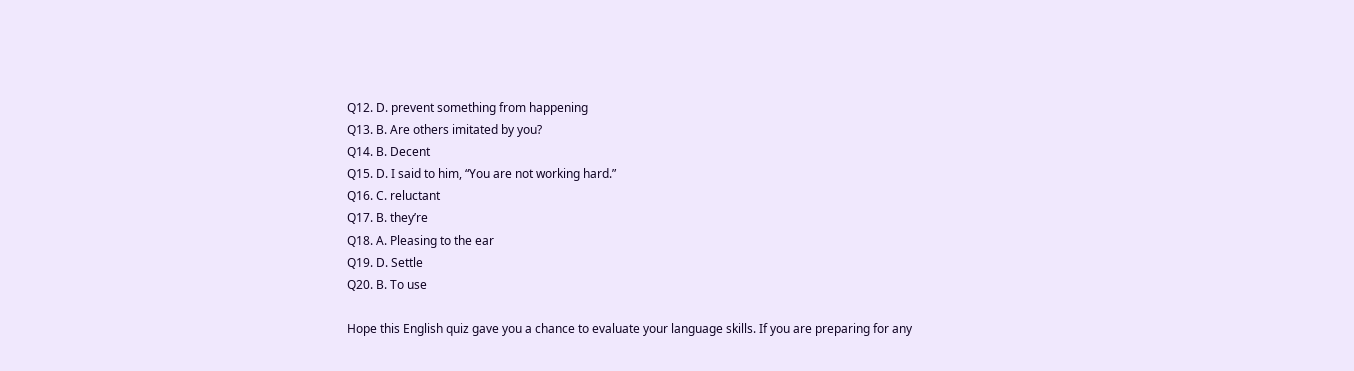Q12. D. prevent something from happening
Q13. B. Are others imitated by you?
Q14. B. Decent
Q15. D. I said to him, “You are not working hard.”
Q16. C. reluctant
Q17. B. they’re
Q18. A. Pleasing to the ear
Q19. D. Settle
Q20. B. To use

Hope this English quiz gave you a chance to evaluate your language skills. If you are preparing for any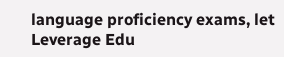language proficiency exams, let Leverage Edu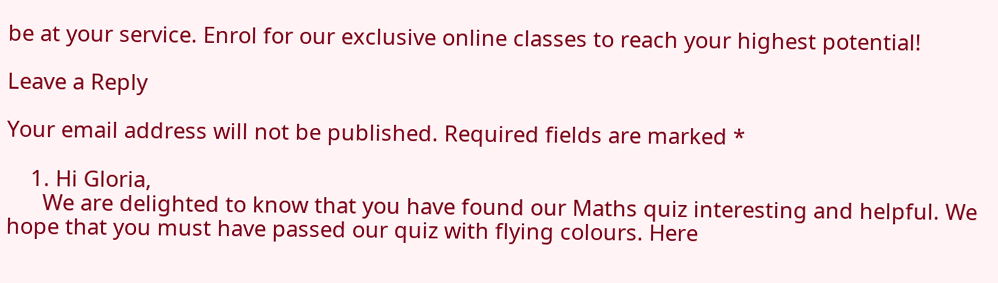be at your service. Enrol for our exclusive online classes to reach your highest potential!

Leave a Reply

Your email address will not be published. Required fields are marked *

    1. Hi Gloria,
      We are delighted to know that you have found our Maths quiz interesting and helpful. We hope that you must have passed our quiz with flying colours. Here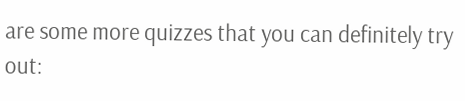are some more quizzes that you can definitely try out: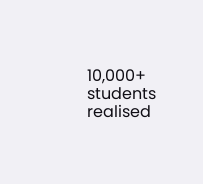10,000+ students realised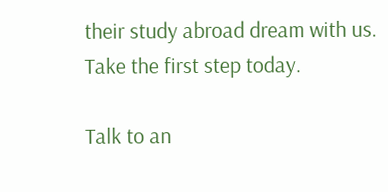their study abroad dream with us. Take the first step today.

Talk to an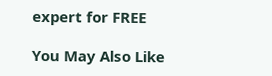expert for FREE

You May Also Like